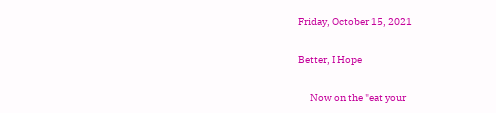Friday, October 15, 2021

Better, I Hope

      Now on the "eat your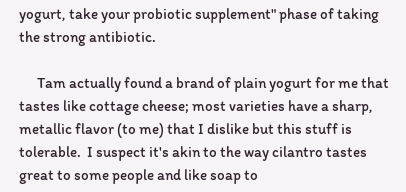yogurt, take your probiotic supplement" phase of taking the strong antibiotic.

      Tam actually found a brand of plain yogurt for me that tastes like cottage cheese; most varieties have a sharp, metallic flavor (to me) that I dislike but this stuff is tolerable.  I suspect it's akin to the way cilantro tastes great to some people and like soap to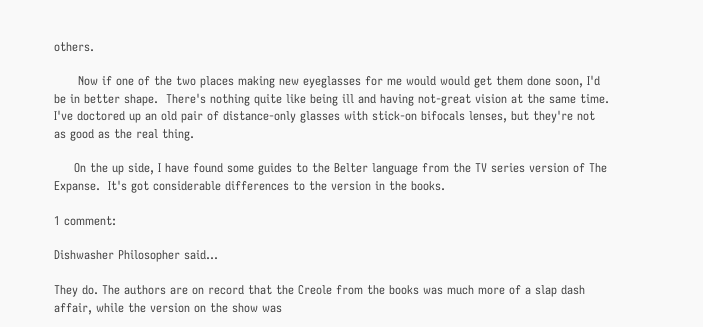others.

      Now if one of the two places making new eyeglasses for me would would get them done soon, I'd be in better shape.  There's nothing quite like being ill and having not-great vision at the same time.  I've doctored up an old pair of distance-only glasses with stick-on bifocals lenses, but they're not as good as the real thing.

     On the up side, I have found some guides to the Belter language from the TV series version of The Expanse.  It's got considerable differences to the version in the books.

1 comment:

Dishwasher Philosopher said...

They do. The authors are on record that the Creole from the books was much more of a slap dash affair, while the version on the show was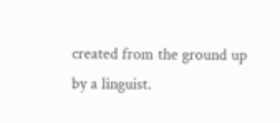created from the ground up by a linguist.